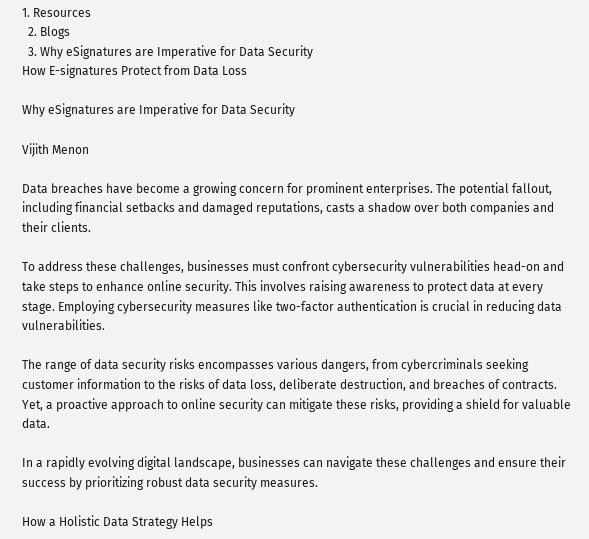1. Resources
  2. Blogs
  3. Why eSignatures are Imperative for Data Security
How E-signatures Protect from Data Loss

Why eSignatures are Imperative for Data Security

Vijith Menon

Data breaches have become a growing concern for prominent enterprises. The potential fallout, including financial setbacks and damaged reputations, casts a shadow over both companies and their clients.

To address these challenges, businesses must confront cybersecurity vulnerabilities head-on and take steps to enhance online security. This involves raising awareness to protect data at every stage. Employing cybersecurity measures like two-factor authentication is crucial in reducing data vulnerabilities.

The range of data security risks encompasses various dangers, from cybercriminals seeking customer information to the risks of data loss, deliberate destruction, and breaches of contracts. Yet, a proactive approach to online security can mitigate these risks, providing a shield for valuable data.

In a rapidly evolving digital landscape, businesses can navigate these challenges and ensure their success by prioritizing robust data security measures.

How a Holistic Data Strategy Helps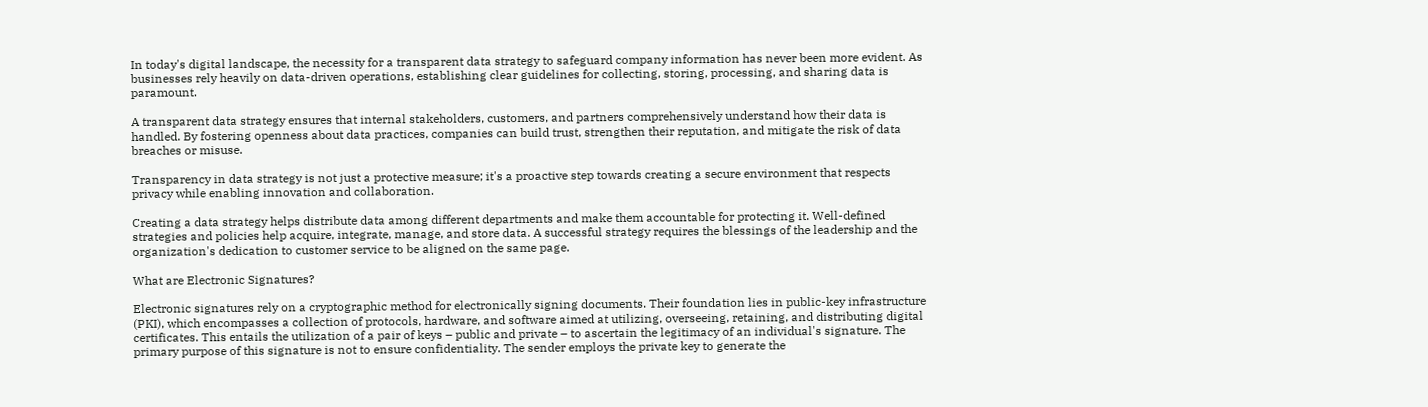In today's digital landscape, the necessity for a transparent data strategy to safeguard company information has never been more evident. As businesses rely heavily on data-driven operations, establishing clear guidelines for collecting, storing, processing, and sharing data is paramount.

A transparent data strategy ensures that internal stakeholders, customers, and partners comprehensively understand how their data is handled. By fostering openness about data practices, companies can build trust, strengthen their reputation, and mitigate the risk of data breaches or misuse.

Transparency in data strategy is not just a protective measure; it's a proactive step towards creating a secure environment that respects privacy while enabling innovation and collaboration.

Creating a data strategy helps distribute data among different departments and make them accountable for protecting it. Well-defined strategies and policies help acquire, integrate, manage, and store data. A successful strategy requires the blessings of the leadership and the organization's dedication to customer service to be aligned on the same page.

What are Electronic Signatures?

Electronic signatures rely on a cryptographic method for electronically signing documents. Their foundation lies in public-key infrastructure (PKI), which encompasses a collection of protocols, hardware, and software aimed at utilizing, overseeing, retaining, and distributing digital certificates. This entails the utilization of a pair of keys – public and private – to ascertain the legitimacy of an individual's signature. The primary purpose of this signature is not to ensure confidentiality. The sender employs the private key to generate the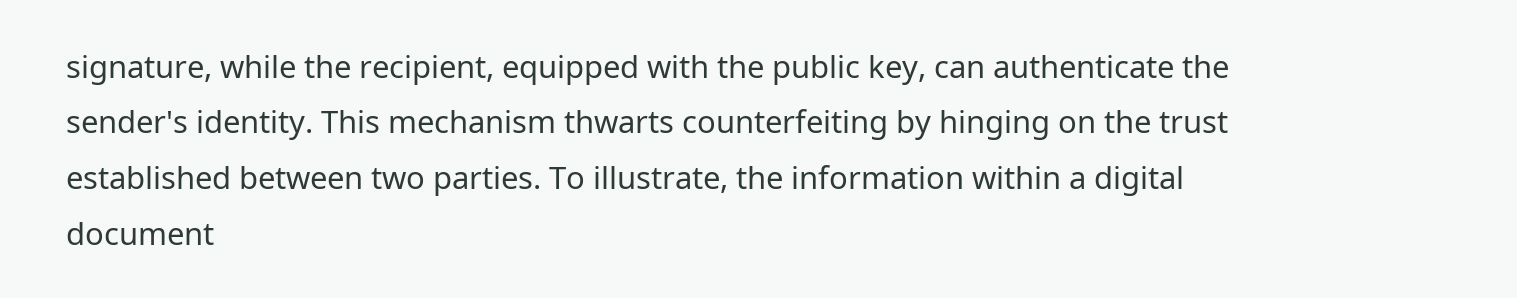signature, while the recipient, equipped with the public key, can authenticate the sender's identity. This mechanism thwarts counterfeiting by hinging on the trust established between two parties. To illustrate, the information within a digital document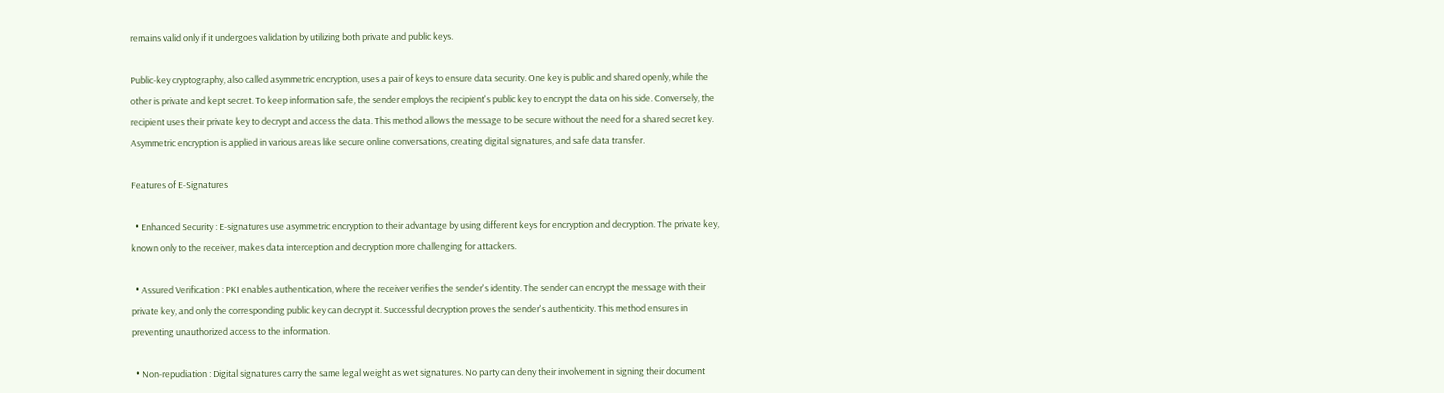remains valid only if it undergoes validation by utilizing both private and public keys.

Public-key cryptography, also called asymmetric encryption, uses a pair of keys to ensure data security. One key is public and shared openly, while the other is private and kept secret. To keep information safe, the sender employs the recipient's public key to encrypt the data on his side. Conversely, the recipient uses their private key to decrypt and access the data. This method allows the message to be secure without the need for a shared secret key. Asymmetric encryption is applied in various areas like secure online conversations, creating digital signatures, and safe data transfer.

Features of E-Signatures

  • Enhanced Security : E-signatures use asymmetric encryption to their advantage by using different keys for encryption and decryption. The private key, known only to the receiver, makes data interception and decryption more challenging for attackers.

  • Assured Verification : PKI enables authentication, where the receiver verifies the sender's identity. The sender can encrypt the message with their private key, and only the corresponding public key can decrypt it. Successful decryption proves the sender's authenticity. This method ensures in preventing unauthorized access to the information.

  • Non-repudiation : Digital signatures carry the same legal weight as wet signatures. No party can deny their involvement in signing their document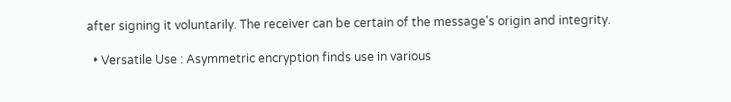after signing it voluntarily. The receiver can be certain of the message's origin and integrity.

  • Versatile Use : Asymmetric encryption finds use in various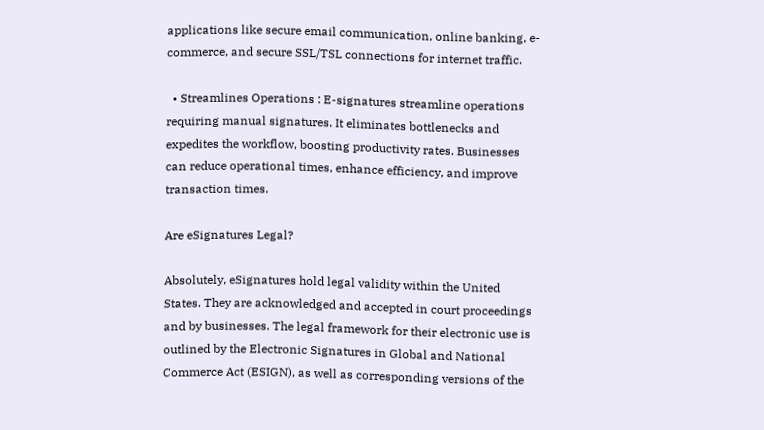applications like secure email communication, online banking, e-commerce, and secure SSL/TSL connections for internet traffic.

  • Streamlines Operations : E-signatures streamline operations requiring manual signatures. It eliminates bottlenecks and expedites the workflow, boosting productivity rates. Businesses can reduce operational times, enhance efficiency, and improve transaction times.

Are eSignatures Legal?

Absolutely, eSignatures hold legal validity within the United States. They are acknowledged and accepted in court proceedings and by businesses. The legal framework for their electronic use is outlined by the Electronic Signatures in Global and National Commerce Act (ESIGN), as well as corresponding versions of the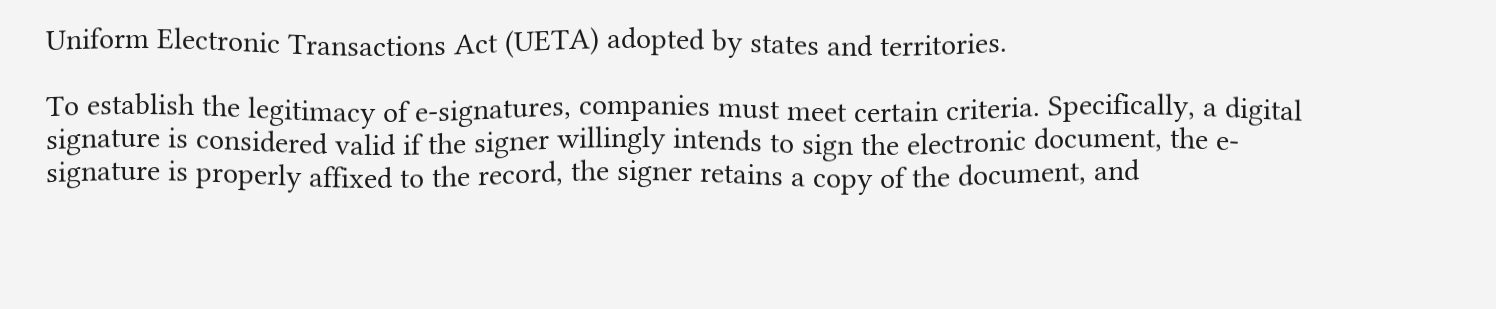Uniform Electronic Transactions Act (UETA) adopted by states and territories.

To establish the legitimacy of e-signatures, companies must meet certain criteria. Specifically, a digital signature is considered valid if the signer willingly intends to sign the electronic document, the e-signature is properly affixed to the record, the signer retains a copy of the document, and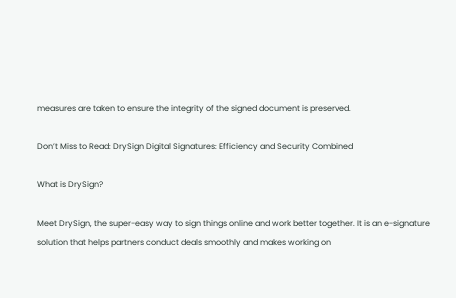measures are taken to ensure the integrity of the signed document is preserved.

Don’t Miss to Read: DrySign Digital Signatures: Efficiency and Security Combined

What is DrySign?

Meet DrySign, the super-easy way to sign things online and work better together. It is an e-signature solution that helps partners conduct deals smoothly and makes working on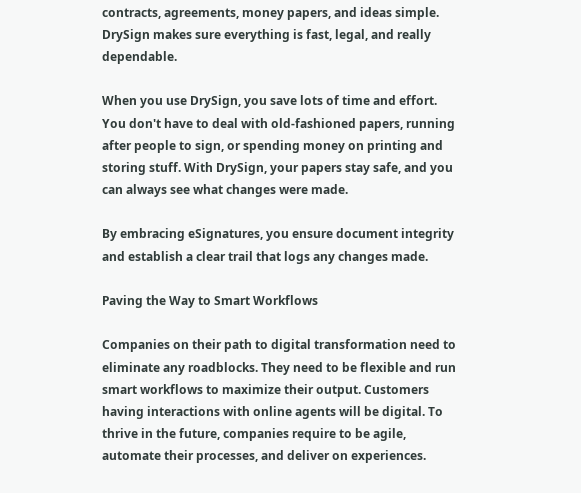contracts, agreements, money papers, and ideas simple. DrySign makes sure everything is fast, legal, and really dependable.

When you use DrySign, you save lots of time and effort. You don't have to deal with old-fashioned papers, running after people to sign, or spending money on printing and storing stuff. With DrySign, your papers stay safe, and you can always see what changes were made.

By embracing eSignatures, you ensure document integrity and establish a clear trail that logs any changes made.

Paving the Way to Smart Workflows

Companies on their path to digital transformation need to eliminate any roadblocks. They need to be flexible and run smart workflows to maximize their output. Customers having interactions with online agents will be digital. To thrive in the future, companies require to be agile, automate their processes, and deliver on experiences.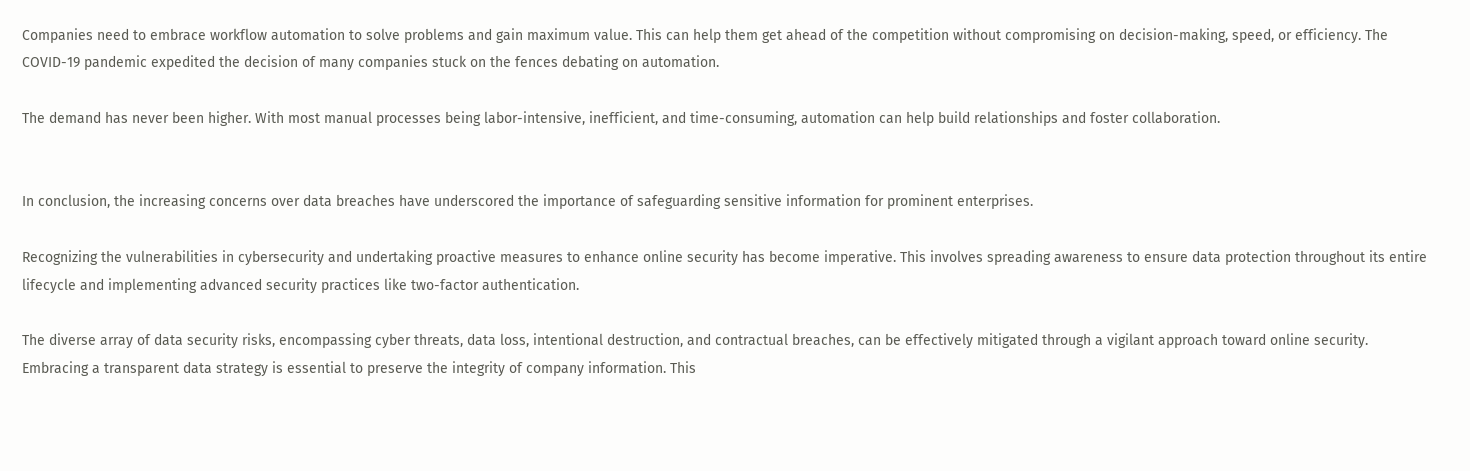Companies need to embrace workflow automation to solve problems and gain maximum value. This can help them get ahead of the competition without compromising on decision-making, speed, or efficiency. The COVID-19 pandemic expedited the decision of many companies stuck on the fences debating on automation.

The demand has never been higher. With most manual processes being labor-intensive, inefficient, and time-consuming, automation can help build relationships and foster collaboration.


In conclusion, the increasing concerns over data breaches have underscored the importance of safeguarding sensitive information for prominent enterprises.

Recognizing the vulnerabilities in cybersecurity and undertaking proactive measures to enhance online security has become imperative. This involves spreading awareness to ensure data protection throughout its entire lifecycle and implementing advanced security practices like two-factor authentication.

The diverse array of data security risks, encompassing cyber threats, data loss, intentional destruction, and contractual breaches, can be effectively mitigated through a vigilant approach toward online security. Embracing a transparent data strategy is essential to preserve the integrity of company information. This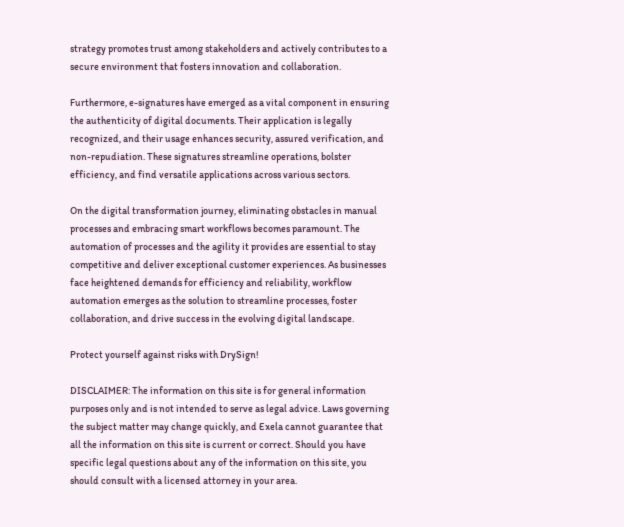strategy promotes trust among stakeholders and actively contributes to a secure environment that fosters innovation and collaboration.

Furthermore, e-signatures have emerged as a vital component in ensuring the authenticity of digital documents. Their application is legally recognized, and their usage enhances security, assured verification, and non-repudiation. These signatures streamline operations, bolster efficiency, and find versatile applications across various sectors.

On the digital transformation journey, eliminating obstacles in manual processes and embracing smart workflows becomes paramount. The automation of processes and the agility it provides are essential to stay competitive and deliver exceptional customer experiences. As businesses face heightened demands for efficiency and reliability, workflow automation emerges as the solution to streamline processes, foster collaboration, and drive success in the evolving digital landscape.

Protect yourself against risks with DrySign!

DISCLAIMER: The information on this site is for general information purposes only and is not intended to serve as legal advice. Laws governing the subject matter may change quickly, and Exela cannot guarantee that all the information on this site is current or correct. Should you have specific legal questions about any of the information on this site, you should consult with a licensed attorney in your area.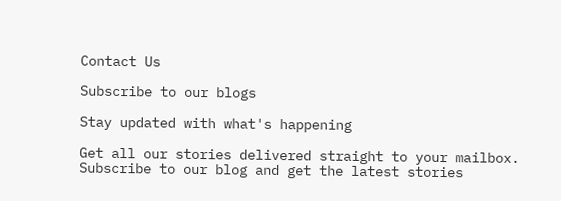Contact Us

Subscribe to our blogs

Stay updated with what's happening

Get all our stories delivered straight to your mailbox.
Subscribe to our blog and get the latest stories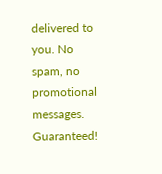delivered to you. No spam, no promotional messages. Guaranteed!